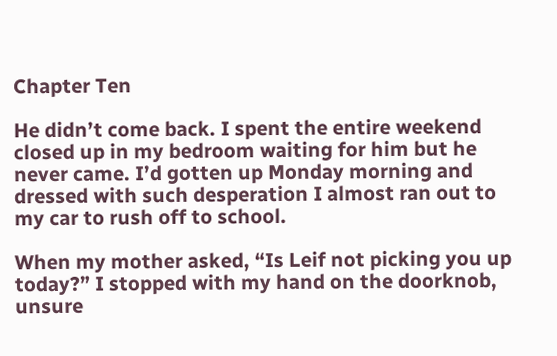Chapter Ten

He didn’t come back. I spent the entire weekend closed up in my bedroom waiting for him but he never came. I’d gotten up Monday morning and dressed with such desperation I almost ran out to my car to rush off to school.

When my mother asked, “Is Leif not picking you up today?” I stopped with my hand on the doorknob, unsure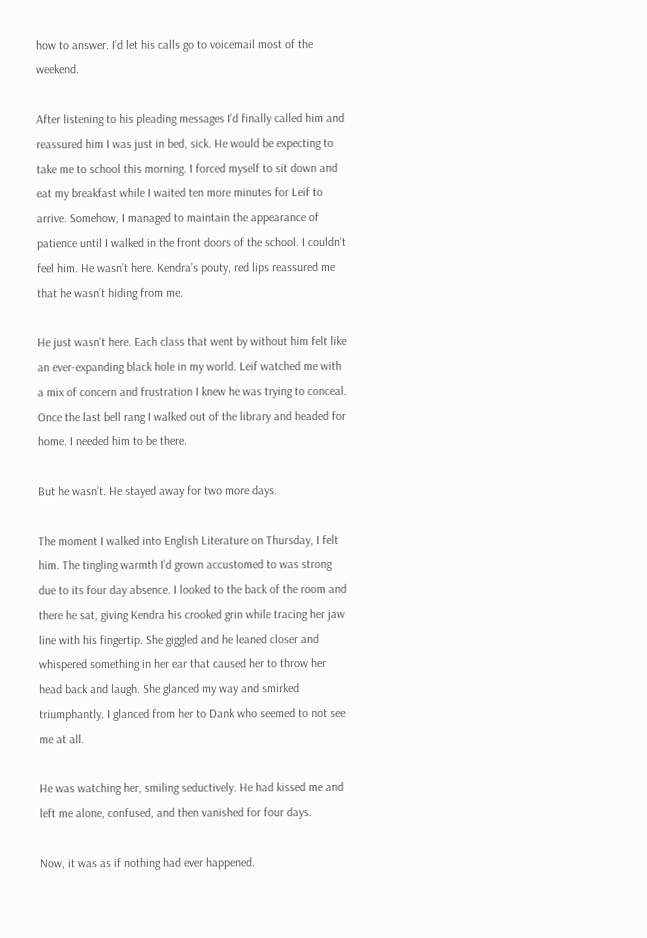how to answer. I’d let his calls go to voicemail most of the weekend.

After listening to his pleading messages I’d finally called him and reassured him I was just in bed, sick. He would be expecting to take me to school this morning. I forced myself to sit down and eat my breakfast while I waited ten more minutes for Leif to arrive. Somehow, I managed to maintain the appearance of patience until I walked in the front doors of the school. I couldn’t feel him. He wasn’t here. Kendra’s pouty, red lips reassured me that he wasn’t hiding from me.

He just wasn’t here. Each class that went by without him felt like an ever-expanding black hole in my world. Leif watched me with a mix of concern and frustration I knew he was trying to conceal. Once the last bell rang I walked out of the library and headed for home. I needed him to be there.

But he wasn’t. He stayed away for two more days.

The moment I walked into English Literature on Thursday, I felt him. The tingling warmth I’d grown accustomed to was strong due to its four day absence. I looked to the back of the room and there he sat, giving Kendra his crooked grin while tracing her jaw line with his fingertip. She giggled and he leaned closer and whispered something in her ear that caused her to throw her head back and laugh. She glanced my way and smirked triumphantly. I glanced from her to Dank who seemed to not see me at all.

He was watching her, smiling seductively. He had kissed me and left me alone, confused, and then vanished for four days.

Now, it was as if nothing had ever happened.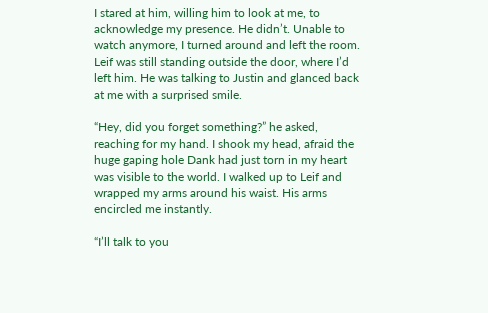I stared at him, willing him to look at me, to acknowledge my presence. He didn’t. Unable to watch anymore, I turned around and left the room. Leif was still standing outside the door, where I’d left him. He was talking to Justin and glanced back at me with a surprised smile.

“Hey, did you forget something?” he asked, reaching for my hand. I shook my head, afraid the huge gaping hole Dank had just torn in my heart was visible to the world. I walked up to Leif and wrapped my arms around his waist. His arms encircled me instantly.

“I’ll talk to you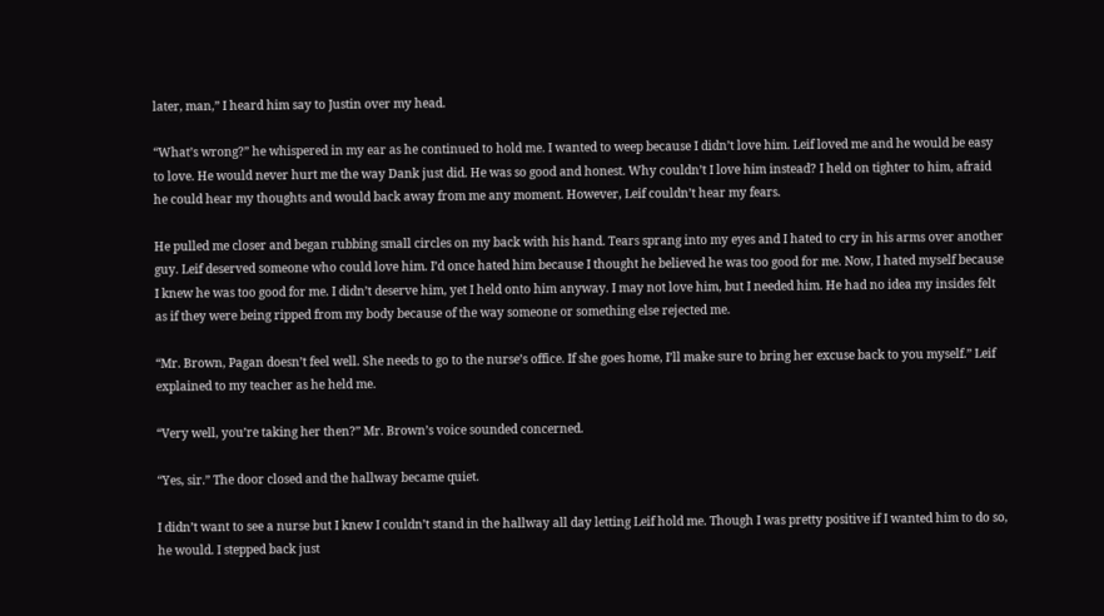later, man,” I heard him say to Justin over my head.

“What’s wrong?” he whispered in my ear as he continued to hold me. I wanted to weep because I didn’t love him. Leif loved me and he would be easy to love. He would never hurt me the way Dank just did. He was so good and honest. Why couldn’t I love him instead? I held on tighter to him, afraid he could hear my thoughts and would back away from me any moment. However, Leif couldn’t hear my fears.

He pulled me closer and began rubbing small circles on my back with his hand. Tears sprang into my eyes and I hated to cry in his arms over another guy. Leif deserved someone who could love him. I’d once hated him because I thought he believed he was too good for me. Now, I hated myself because I knew he was too good for me. I didn’t deserve him, yet I held onto him anyway. I may not love him, but I needed him. He had no idea my insides felt as if they were being ripped from my body because of the way someone or something else rejected me.

“Mr. Brown, Pagan doesn’t feel well. She needs to go to the nurse’s office. If she goes home, I’ll make sure to bring her excuse back to you myself.” Leif explained to my teacher as he held me.

“Very well, you’re taking her then?” Mr. Brown’s voice sounded concerned.

“Yes, sir.” The door closed and the hallway became quiet.

I didn’t want to see a nurse but I knew I couldn’t stand in the hallway all day letting Leif hold me. Though I was pretty positive if I wanted him to do so, he would. I stepped back just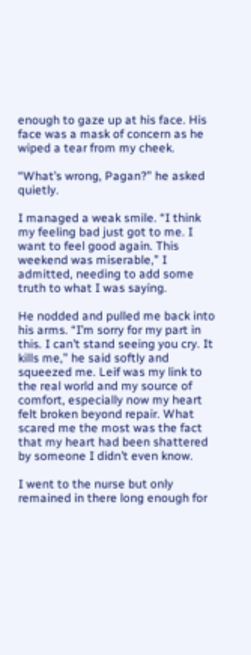enough to gaze up at his face. His face was a mask of concern as he wiped a tear from my cheek.

“What’s wrong, Pagan?” he asked quietly.

I managed a weak smile. “I think my feeling bad just got to me. I want to feel good again. This weekend was miserable,” I admitted, needing to add some truth to what I was saying.

He nodded and pulled me back into his arms. “I’m sorry for my part in this. I can’t stand seeing you cry. It kills me,” he said softly and squeezed me. Leif was my link to the real world and my source of comfort, especially now my heart felt broken beyond repair. What scared me the most was the fact that my heart had been shattered by someone I didn’t even know.

I went to the nurse but only remained in there long enough for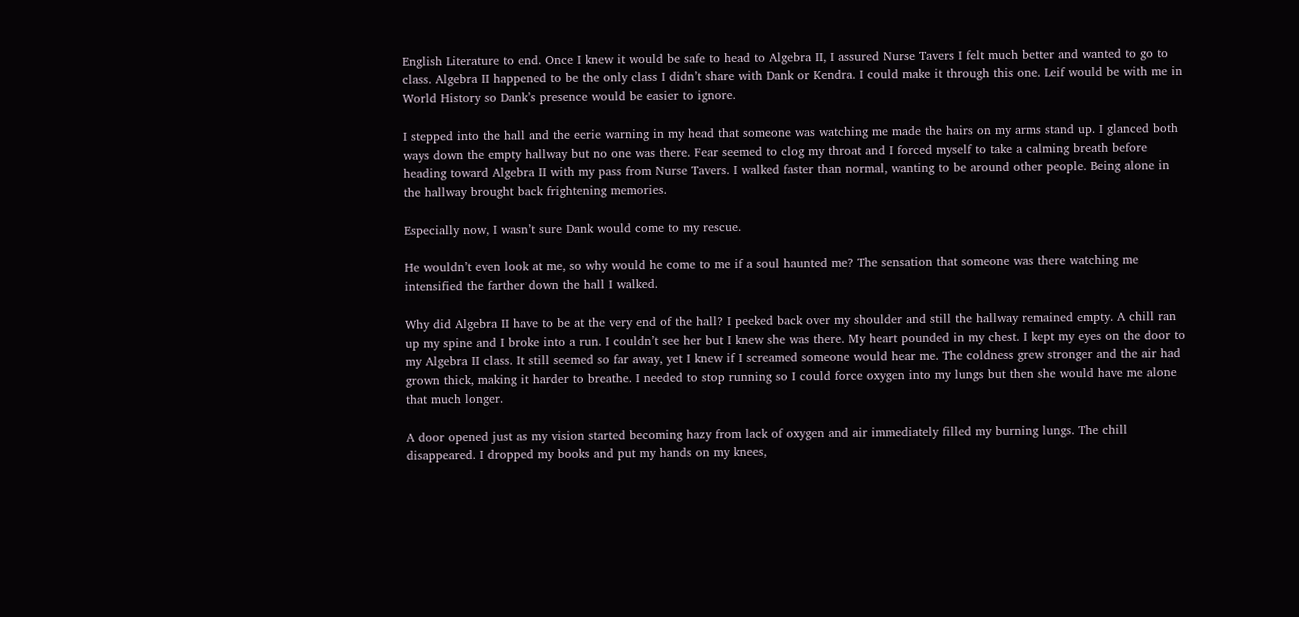English Literature to end. Once I knew it would be safe to head to Algebra II, I assured Nurse Tavers I felt much better and wanted to go to class. Algebra II happened to be the only class I didn’t share with Dank or Kendra. I could make it through this one. Leif would be with me in World History so Dank’s presence would be easier to ignore.

I stepped into the hall and the eerie warning in my head that someone was watching me made the hairs on my arms stand up. I glanced both ways down the empty hallway but no one was there. Fear seemed to clog my throat and I forced myself to take a calming breath before heading toward Algebra II with my pass from Nurse Tavers. I walked faster than normal, wanting to be around other people. Being alone in the hallway brought back frightening memories.

Especially now, I wasn’t sure Dank would come to my rescue.

He wouldn’t even look at me, so why would he come to me if a soul haunted me? The sensation that someone was there watching me intensified the farther down the hall I walked.

Why did Algebra II have to be at the very end of the hall? I peeked back over my shoulder and still the hallway remained empty. A chill ran up my spine and I broke into a run. I couldn’t see her but I knew she was there. My heart pounded in my chest. I kept my eyes on the door to my Algebra II class. It still seemed so far away, yet I knew if I screamed someone would hear me. The coldness grew stronger and the air had grown thick, making it harder to breathe. I needed to stop running so I could force oxygen into my lungs but then she would have me alone that much longer.

A door opened just as my vision started becoming hazy from lack of oxygen and air immediately filled my burning lungs. The chill disappeared. I dropped my books and put my hands on my knees,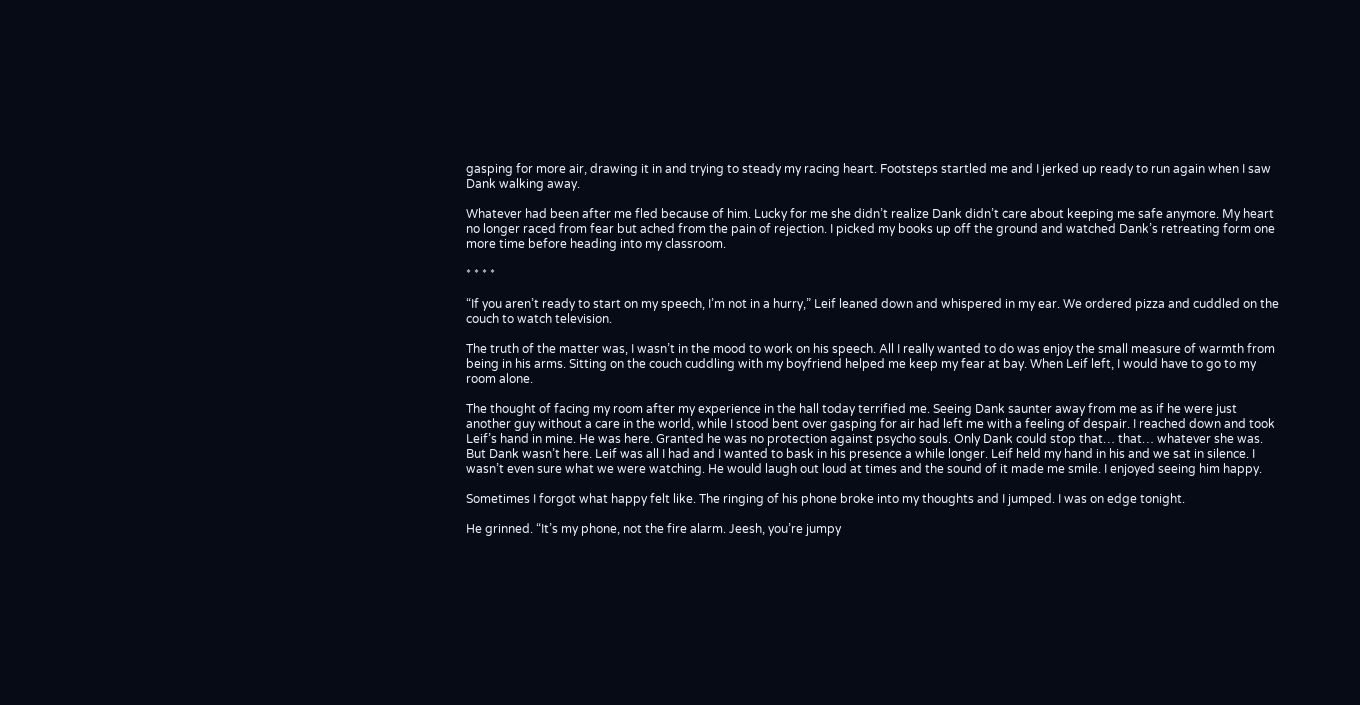gasping for more air, drawing it in and trying to steady my racing heart. Footsteps startled me and I jerked up ready to run again when I saw Dank walking away.

Whatever had been after me fled because of him. Lucky for me she didn’t realize Dank didn’t care about keeping me safe anymore. My heart no longer raced from fear but ached from the pain of rejection. I picked my books up off the ground and watched Dank’s retreating form one more time before heading into my classroom.

* * * *

“If you aren’t ready to start on my speech, I’m not in a hurry,” Leif leaned down and whispered in my ear. We ordered pizza and cuddled on the couch to watch television.

The truth of the matter was, I wasn’t in the mood to work on his speech. All I really wanted to do was enjoy the small measure of warmth from being in his arms. Sitting on the couch cuddling with my boyfriend helped me keep my fear at bay. When Leif left, I would have to go to my room alone.

The thought of facing my room after my experience in the hall today terrified me. Seeing Dank saunter away from me as if he were just another guy without a care in the world, while I stood bent over gasping for air had left me with a feeling of despair. I reached down and took Leif’s hand in mine. He was here. Granted he was no protection against psycho souls. Only Dank could stop that… that… whatever she was. But Dank wasn’t here. Leif was all I had and I wanted to bask in his presence a while longer. Leif held my hand in his and we sat in silence. I wasn’t even sure what we were watching. He would laugh out loud at times and the sound of it made me smile. I enjoyed seeing him happy.

Sometimes I forgot what happy felt like. The ringing of his phone broke into my thoughts and I jumped. I was on edge tonight.

He grinned. “It’s my phone, not the fire alarm. Jeesh, you’re jumpy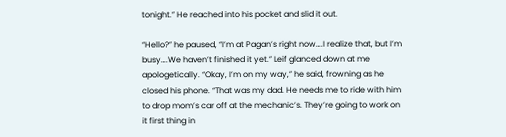tonight.” He reached into his pocket and slid it out.

“Hello?” he paused, “I’m at Pagan’s right now….I realize that, but I’m busy….We haven’t finished it yet.” Leif glanced down at me apologetically. “Okay, I’m on my way,” he said, frowning as he closed his phone. “That was my dad. He needs me to ride with him to drop mom’s car off at the mechanic’s. They’re going to work on it first thing in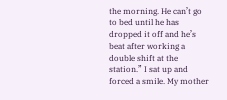the morning. He can’t go to bed until he has dropped it off and he’s beat after working a double shift at the station.” I sat up and forced a smile. My mother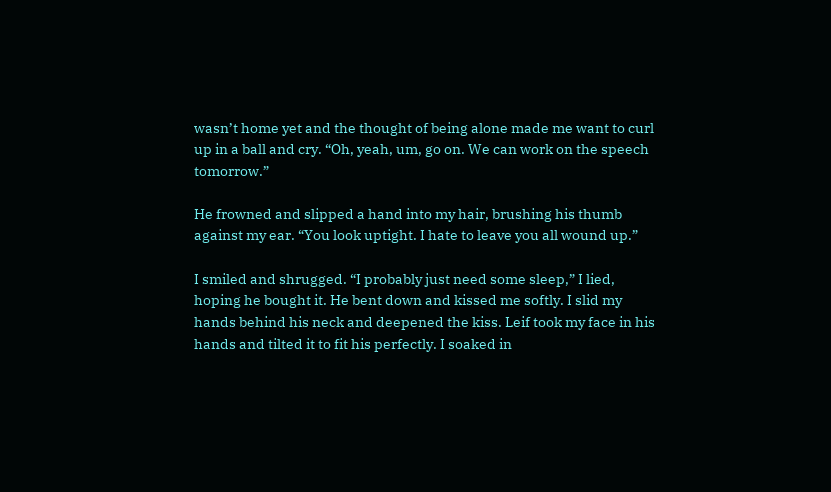wasn’t home yet and the thought of being alone made me want to curl up in a ball and cry. “Oh, yeah, um, go on. We can work on the speech tomorrow.”

He frowned and slipped a hand into my hair, brushing his thumb against my ear. “You look uptight. I hate to leave you all wound up.”

I smiled and shrugged. “I probably just need some sleep,” I lied, hoping he bought it. He bent down and kissed me softly. I slid my hands behind his neck and deepened the kiss. Leif took my face in his hands and tilted it to fit his perfectly. I soaked in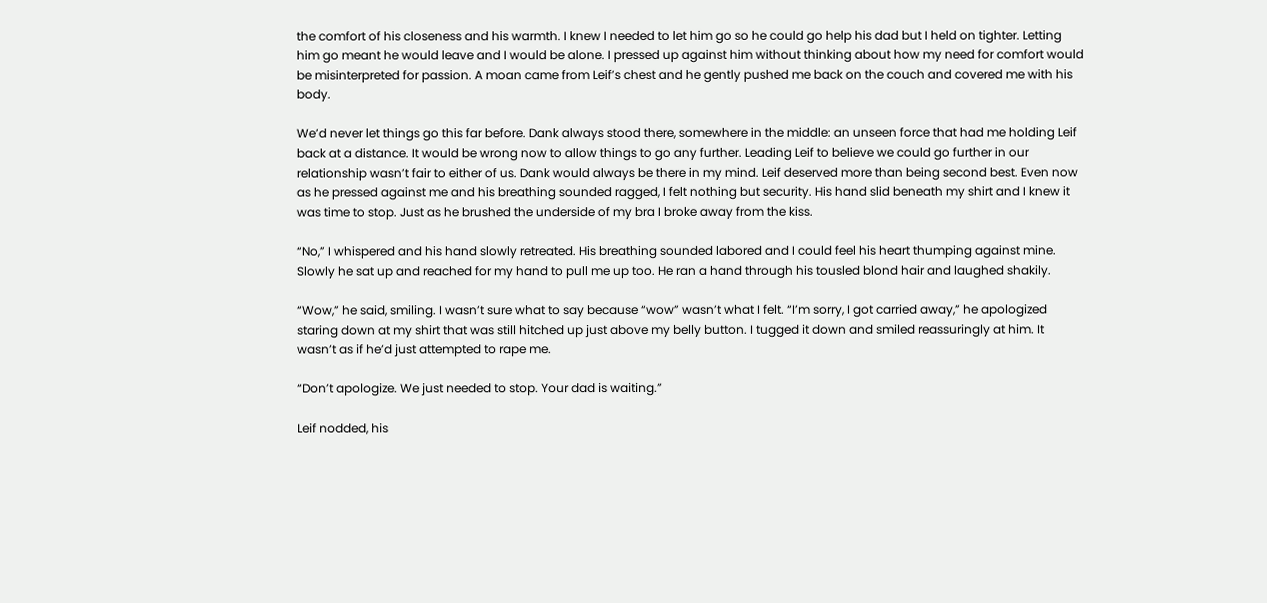the comfort of his closeness and his warmth. I knew I needed to let him go so he could go help his dad but I held on tighter. Letting him go meant he would leave and I would be alone. I pressed up against him without thinking about how my need for comfort would be misinterpreted for passion. A moan came from Leif’s chest and he gently pushed me back on the couch and covered me with his body.

We’d never let things go this far before. Dank always stood there, somewhere in the middle: an unseen force that had me holding Leif back at a distance. It would be wrong now to allow things to go any further. Leading Leif to believe we could go further in our relationship wasn’t fair to either of us. Dank would always be there in my mind. Leif deserved more than being second best. Even now as he pressed against me and his breathing sounded ragged, I felt nothing but security. His hand slid beneath my shirt and I knew it was time to stop. Just as he brushed the underside of my bra I broke away from the kiss.

“No,” I whispered and his hand slowly retreated. His breathing sounded labored and I could feel his heart thumping against mine. Slowly he sat up and reached for my hand to pull me up too. He ran a hand through his tousled blond hair and laughed shakily.

“Wow,” he said, smiling. I wasn’t sure what to say because “wow” wasn’t what I felt. “I’m sorry, I got carried away,” he apologized staring down at my shirt that was still hitched up just above my belly button. I tugged it down and smiled reassuringly at him. It wasn’t as if he’d just attempted to rape me.

“Don’t apologize. We just needed to stop. Your dad is waiting.”

Leif nodded, his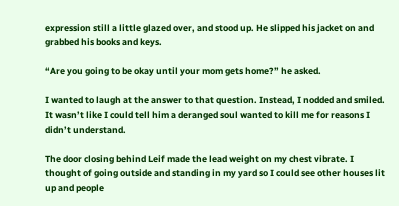expression still a little glazed over, and stood up. He slipped his jacket on and grabbed his books and keys.

“Are you going to be okay until your mom gets home?” he asked.

I wanted to laugh at the answer to that question. Instead, I nodded and smiled. It wasn’t like I could tell him a deranged soul wanted to kill me for reasons I didn’t understand.

The door closing behind Leif made the lead weight on my chest vibrate. I thought of going outside and standing in my yard so I could see other houses lit up and people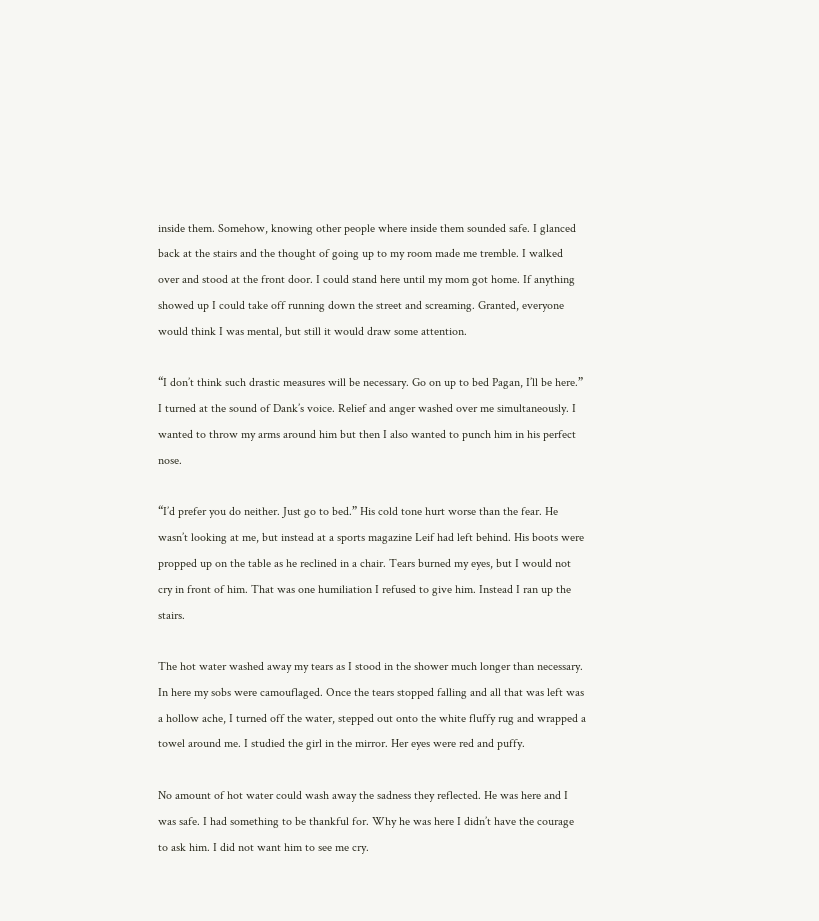inside them. Somehow, knowing other people where inside them sounded safe. I glanced back at the stairs and the thought of going up to my room made me tremble. I walked over and stood at the front door. I could stand here until my mom got home. If anything showed up I could take off running down the street and screaming. Granted, everyone would think I was mental, but still it would draw some attention.

“I don’t think such drastic measures will be necessary. Go on up to bed Pagan, I’ll be here.” I turned at the sound of Dank’s voice. Relief and anger washed over me simultaneously. I wanted to throw my arms around him but then I also wanted to punch him in his perfect nose.

“I’d prefer you do neither. Just go to bed.” His cold tone hurt worse than the fear. He wasn’t looking at me, but instead at a sports magazine Leif had left behind. His boots were propped up on the table as he reclined in a chair. Tears burned my eyes, but I would not cry in front of him. That was one humiliation I refused to give him. Instead I ran up the stairs.

The hot water washed away my tears as I stood in the shower much longer than necessary. In here my sobs were camouflaged. Once the tears stopped falling and all that was left was a hollow ache, I turned off the water, stepped out onto the white fluffy rug and wrapped a towel around me. I studied the girl in the mirror. Her eyes were red and puffy.

No amount of hot water could wash away the sadness they reflected. He was here and I was safe. I had something to be thankful for. Why he was here I didn’t have the courage to ask him. I did not want him to see me cry.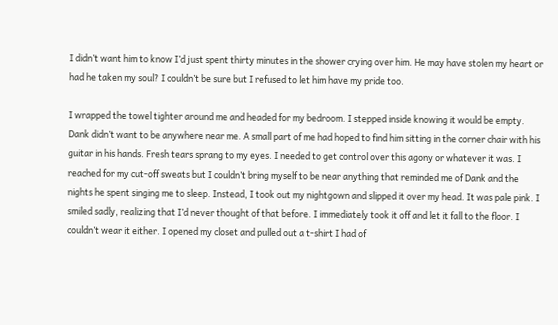I didn’t want him to know I’d just spent thirty minutes in the shower crying over him. He may have stolen my heart or had he taken my soul? I couldn’t be sure but I refused to let him have my pride too.

I wrapped the towel tighter around me and headed for my bedroom. I stepped inside knowing it would be empty. Dank didn’t want to be anywhere near me. A small part of me had hoped to find him sitting in the corner chair with his guitar in his hands. Fresh tears sprang to my eyes. I needed to get control over this agony or whatever it was. I reached for my cut-off sweats but I couldn’t bring myself to be near anything that reminded me of Dank and the nights he spent singing me to sleep. Instead, I took out my nightgown and slipped it over my head. It was pale pink. I smiled sadly, realizing that I’d never thought of that before. I immediately took it off and let it fall to the floor. I couldn’t wear it either. I opened my closet and pulled out a t-shirt I had of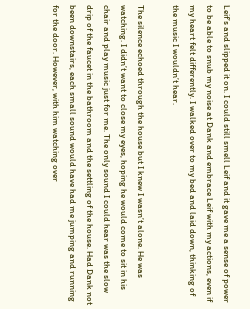Leif’s and slipped it on. I could still smell Leif and it gave me a sense of power to be able to snub my noise at Dank and embrace Leif with my actions, even if my heart felt differently. I walked over to my bed and laid down, thinking of the music I wouldn’t hear.

The silence echoed through the house but I knew I wasn’t alone. He was watching. I didn’t want to close my eyes, hoping he would come to sit in his chair and play music just for me. The only sound I could hear was the slow drip of the faucet in the bathroom and the settling of the house. Had Dank not been downstairs, each small sound would have had me jumping and running for the door. However, with him watching over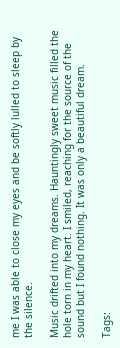me I was able to close my eyes and be softly lulled to sleep by the silence.

Music drifted into my dreams. Hauntingly sweet music filled the hole torn in my heart. I smiled, reaching for the source of the sound but I found nothing. It was only a beautiful dream.

Tags: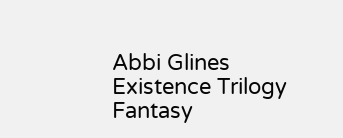Abbi Glines Existence Trilogy Fantasy